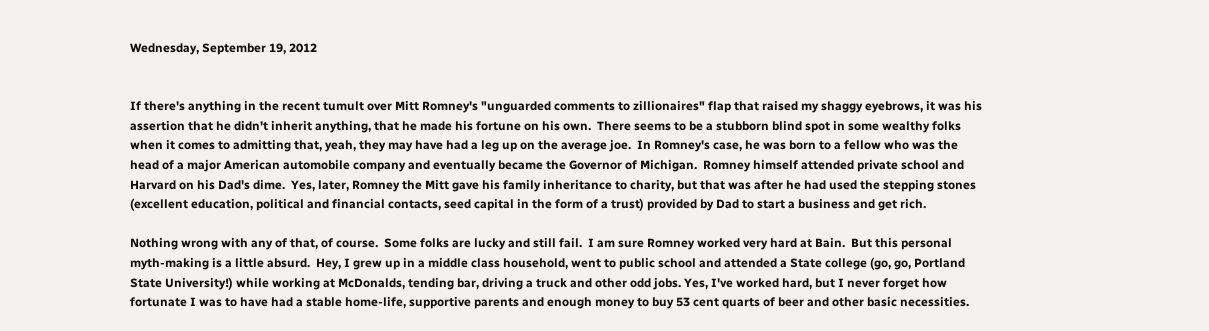Wednesday, September 19, 2012


If there's anything in the recent tumult over Mitt Romney's "unguarded comments to zillionaires" flap that raised my shaggy eyebrows, it was his assertion that he didn't inherit anything, that he made his fortune on his own.  There seems to be a stubborn blind spot in some wealthy folks when it comes to admitting that, yeah, they may have had a leg up on the average joe.  In Romney's case, he was born to a fellow who was the head of a major American automobile company and eventually became the Governor of Michigan.  Romney himself attended private school and Harvard on his Dad's dime.  Yes, later, Romney the Mitt gave his family inheritance to charity, but that was after he had used the stepping stones (excellent education, political and financial contacts, seed capital in the form of a trust) provided by Dad to start a business and get rich.

Nothing wrong with any of that, of course.  Some folks are lucky and still fail.  I am sure Romney worked very hard at Bain.  But this personal myth-making is a little absurd.  Hey, I grew up in a middle class household, went to public school and attended a State college (go, go, Portland State University!) while working at McDonalds, tending bar, driving a truck and other odd jobs. Yes, I've worked hard, but I never forget how fortunate I was to have had a stable home-life, supportive parents and enough money to buy 53 cent quarts of beer and other basic necessities.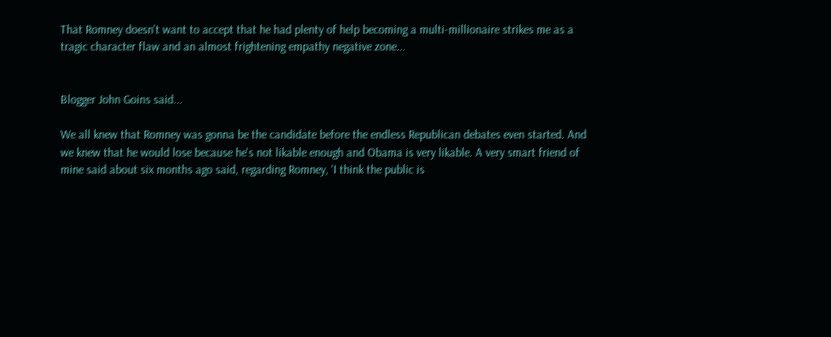That Romney doesn't want to accept that he had plenty of help becoming a multi-millionaire strikes me as a tragic character flaw and an almost frightening empathy negative zone...


Blogger John Goins said...

We all knew that Romney was gonna be the candidate before the endless Republican debates even started. And we knew that he would lose because he's not likable enough and Obama is very likable. A very smart friend of mine said about six months ago said, regarding Romney, 'I think the public is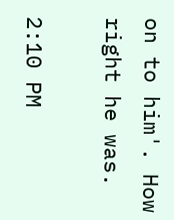on to him'. How right he was.

2:10 PM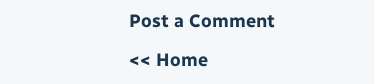Post a Comment

<< Home